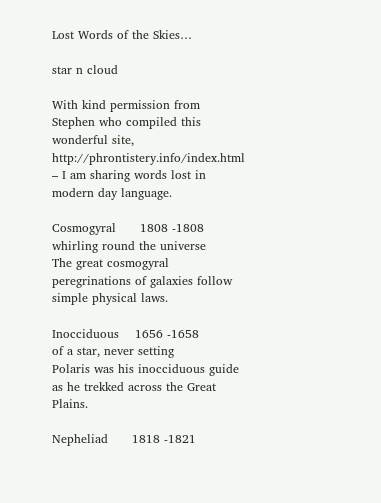Lost Words of the Skies…

star n cloud

With kind permission from Stephen who compiled this wonderful site, http://phrontistery.info/index.html  – I am sharing words lost in modern day language.

Cosmogyral      1808 -1808
whirling round the universe
The great cosmogyral peregrinations of galaxies follow simple physical laws.

Inocciduous    1656 -1658
of a star, never setting
Polaris was his inocciduous guide as he trekked across the Great Plains.

Nepheliad      1818 -1821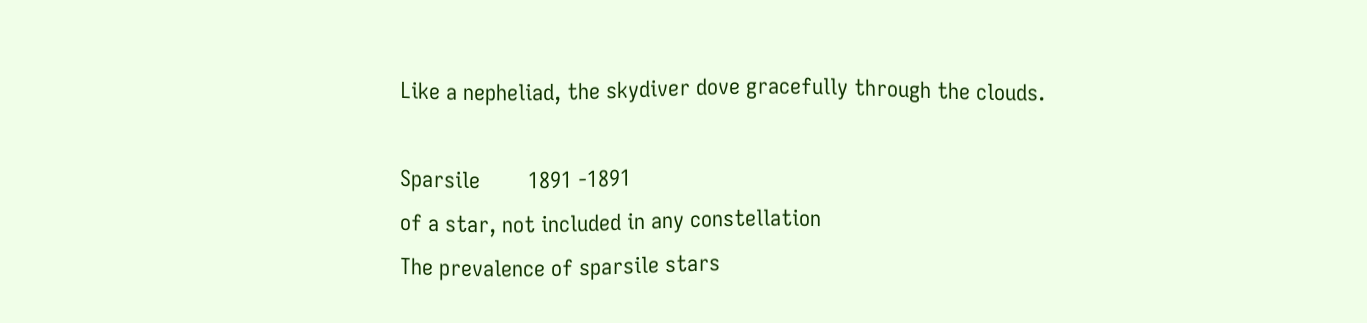Like a nepheliad, the skydiver dove gracefully through the clouds.

Sparsile        1891 -1891
of a star, not included in any constellation
The prevalence of sparsile stars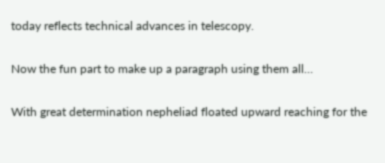today reflects technical advances in telescopy.

Now the fun part to make up a paragraph using them all…

With great determination nepheliad floated upward reaching for the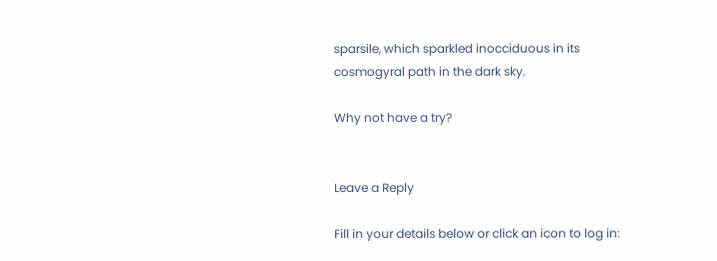sparsile, which sparkled inocciduous in its cosmogyral path in the dark sky.

Why not have a try?


Leave a Reply

Fill in your details below or click an icon to log in: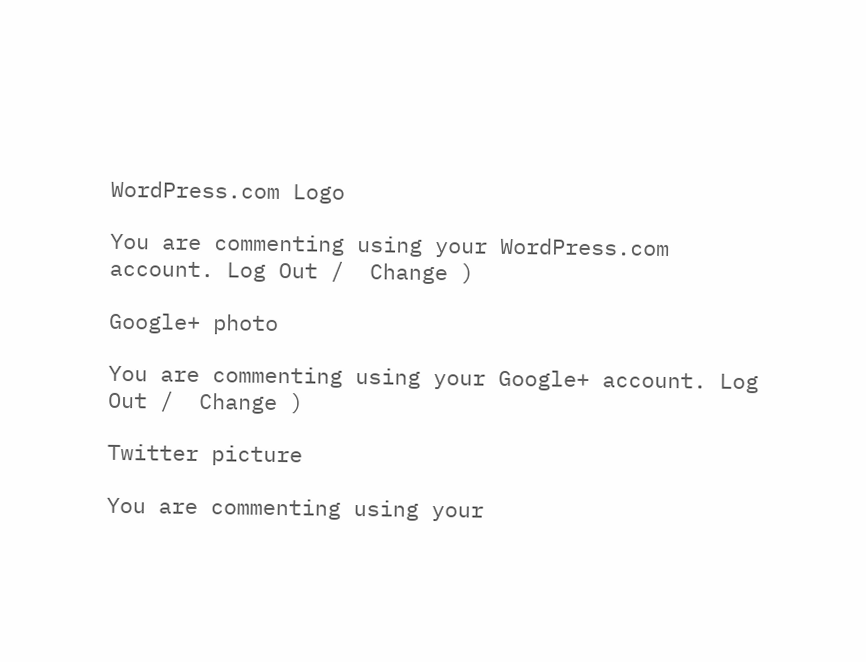WordPress.com Logo

You are commenting using your WordPress.com account. Log Out /  Change )

Google+ photo

You are commenting using your Google+ account. Log Out /  Change )

Twitter picture

You are commenting using your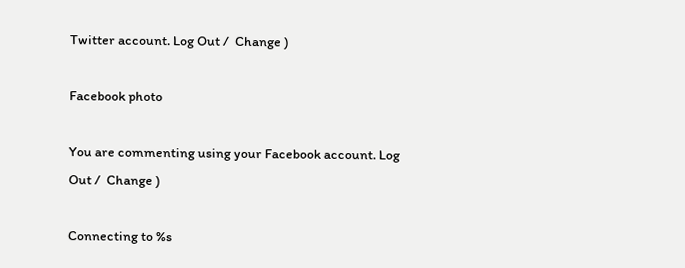Twitter account. Log Out /  Change )

Facebook photo

You are commenting using your Facebook account. Log Out /  Change )

Connecting to %s